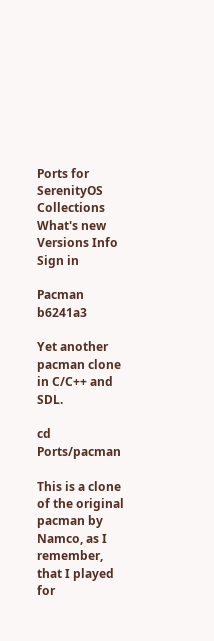Ports for SerenityOS
Collections What's new Versions Info Sign in

Pacman b6241a3

Yet another pacman clone in C/C++ and SDL.

cd Ports/pacman

This is a clone of the original pacman by Namco, as I remember, that I played for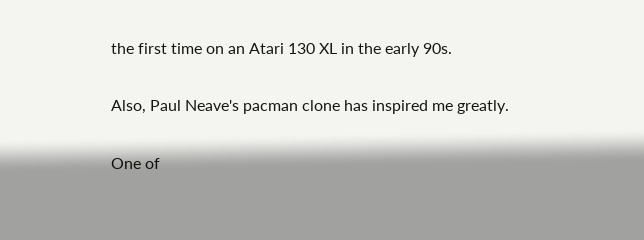the first time on an Atari 130 XL in the early 90s.

Also, Paul Neave's pacman clone has inspired me greatly.

One of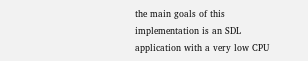the main goals of this implementation is an SDL application with a very low CPU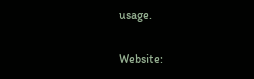usage.

Website: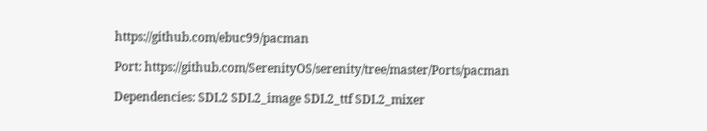https://github.com/ebuc99/pacman

Port: https://github.com/SerenityOS/serenity/tree/master/Ports/pacman

Dependencies: SDL2 SDL2_image SDL2_ttf SDL2_mixer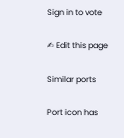Sign in to vote

✍ Edit this page

Similar ports

Port icon has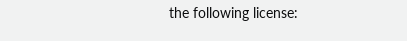the following license: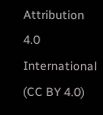Attribution 4.0 International (CC BY 4.0)